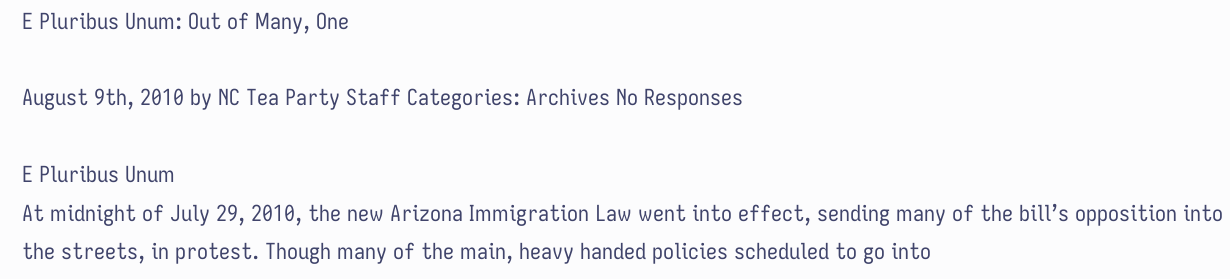E Pluribus Unum: Out of Many, One

August 9th, 2010 by NC Tea Party Staff Categories: Archives No Responses

E Pluribus Unum
At midnight of July 29, 2010, the new Arizona Immigration Law went into effect, sending many of the bill’s opposition into the streets, in protest. Though many of the main, heavy handed policies scheduled to go into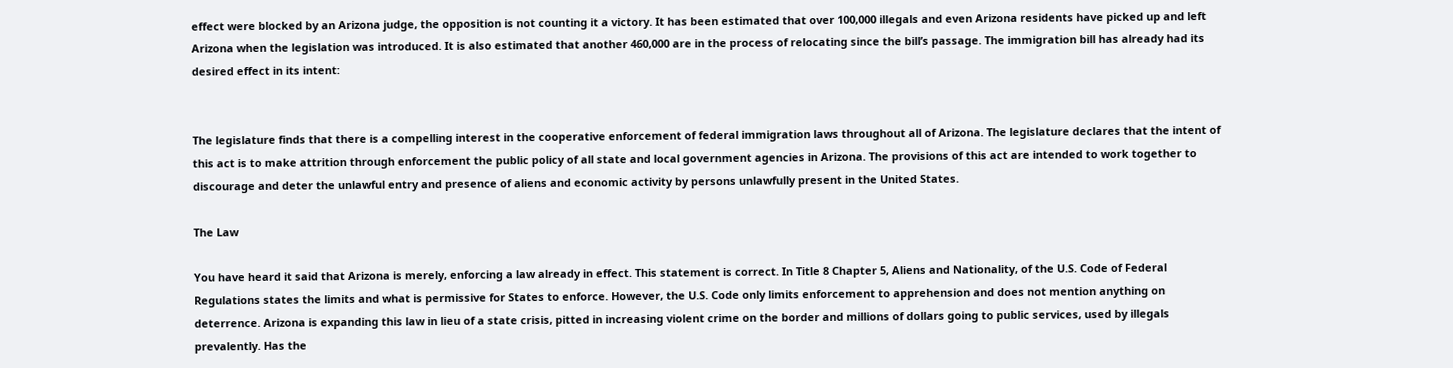effect were blocked by an Arizona judge, the opposition is not counting it a victory. It has been estimated that over 100,000 illegals and even Arizona residents have picked up and left Arizona when the legislation was introduced. It is also estimated that another 460,000 are in the process of relocating since the bill’s passage. The immigration bill has already had its desired effect in its intent:


The legislature finds that there is a compelling interest in the cooperative enforcement of federal immigration laws throughout all of Arizona. The legislature declares that the intent of this act is to make attrition through enforcement the public policy of all state and local government agencies in Arizona. The provisions of this act are intended to work together to discourage and deter the unlawful entry and presence of aliens and economic activity by persons unlawfully present in the United States.

The Law

You have heard it said that Arizona is merely, enforcing a law already in effect. This statement is correct. In Title 8 Chapter 5, Aliens and Nationality, of the U.S. Code of Federal Regulations states the limits and what is permissive for States to enforce. However, the U.S. Code only limits enforcement to apprehension and does not mention anything on deterrence. Arizona is expanding this law in lieu of a state crisis, pitted in increasing violent crime on the border and millions of dollars going to public services, used by illegals prevalently. Has the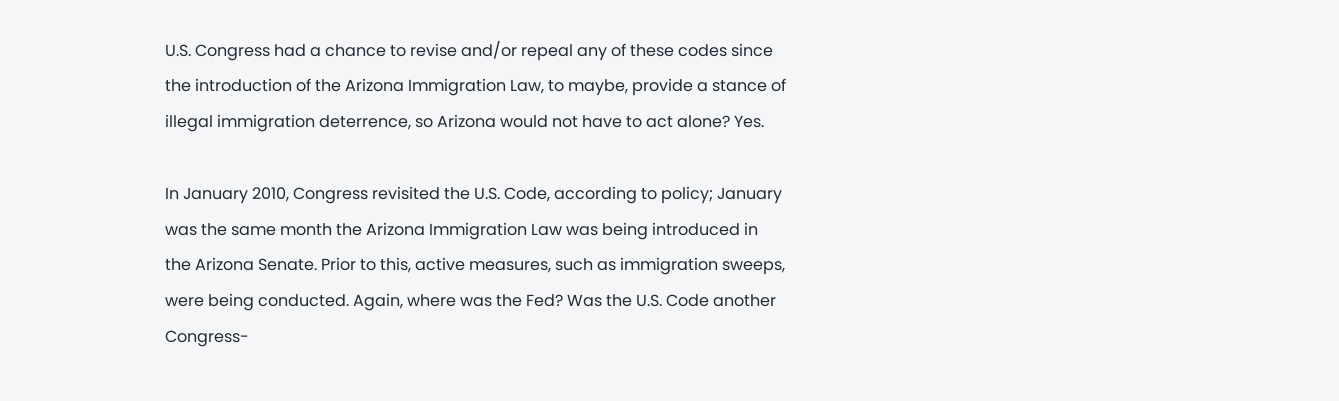U.S. Congress had a chance to revise and/or repeal any of these codes since the introduction of the Arizona Immigration Law, to maybe, provide a stance of illegal immigration deterrence, so Arizona would not have to act alone? Yes.

In January 2010, Congress revisited the U.S. Code, according to policy; January was the same month the Arizona Immigration Law was being introduced in the Arizona Senate. Prior to this, active measures, such as immigration sweeps, were being conducted. Again, where was the Fed? Was the U.S. Code another Congress-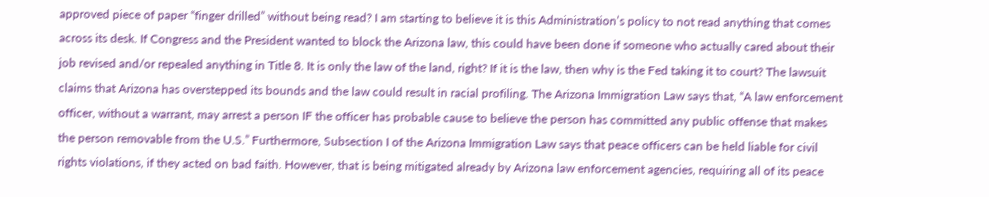approved piece of paper “finger drilled” without being read? I am starting to believe it is this Administration’s policy to not read anything that comes across its desk. If Congress and the President wanted to block the Arizona law, this could have been done if someone who actually cared about their job revised and/or repealed anything in Title 8. It is only the law of the land, right? If it is the law, then why is the Fed taking it to court? The lawsuit claims that Arizona has overstepped its bounds and the law could result in racial profiling. The Arizona Immigration Law says that, “A law enforcement officer, without a warrant, may arrest a person IF the officer has probable cause to believe the person has committed any public offense that makes the person removable from the U.S.” Furthermore, Subsection I of the Arizona Immigration Law says that peace officers can be held liable for civil rights violations, if they acted on bad faith. However, that is being mitigated already by Arizona law enforcement agencies, requiring all of its peace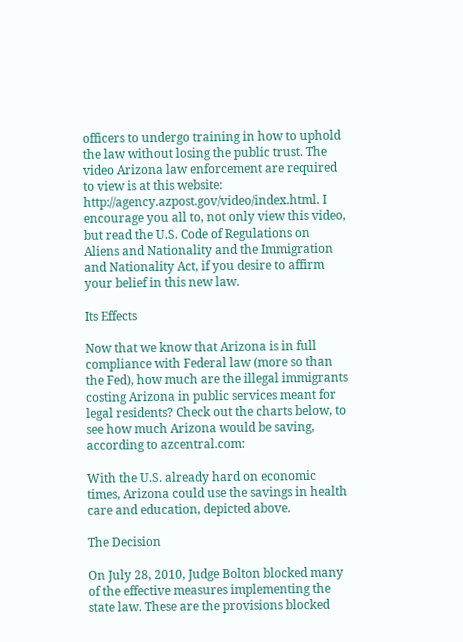officers to undergo training in how to uphold the law without losing the public trust. The video Arizona law enforcement are required to view is at this website: http://agency.azpost.gov/video/index.html. I encourage you all to, not only view this video, but read the U.S. Code of Regulations on Aliens and Nationality and the Immigration and Nationality Act, if you desire to affirm your belief in this new law.

Its Effects

Now that we know that Arizona is in full compliance with Federal law (more so than the Fed), how much are the illegal immigrants costing Arizona in public services meant for legal residents? Check out the charts below, to see how much Arizona would be saving, according to azcentral.com:

With the U.S. already hard on economic times, Arizona could use the savings in health care and education, depicted above.

The Decision

On July 28, 2010, Judge Bolton blocked many of the effective measures implementing the state law. These are the provisions blocked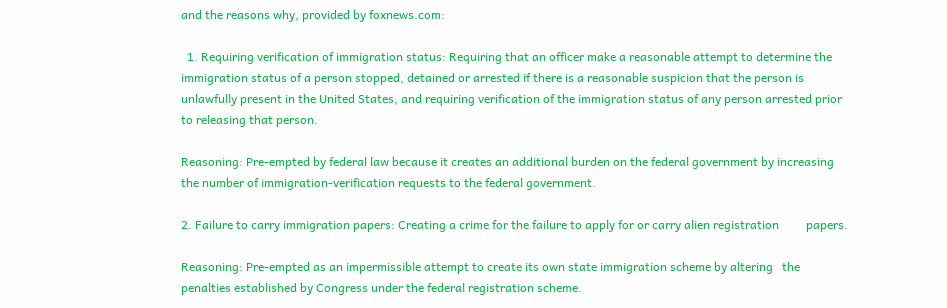and the reasons why, provided by foxnews.com:

  1. Requiring verification of immigration status: Requiring that an officer make a reasonable attempt to determine the immigration status of a person stopped, detained or arrested if there is a reasonable suspicion that the person is unlawfully present in the United States, and requiring verification of the immigration status of any person arrested prior to releasing that person.

Reasoning: Pre-empted by federal law because it creates an additional burden on the federal government by increasing the number of immigration-verification requests to the federal government.

2. Failure to carry immigration papers: Creating a crime for the failure to apply for or carry alien registration         papers.

Reasoning: Pre-empted as an impermissible attempt to create its own state immigration scheme by altering   the penalties established by Congress under the federal registration scheme.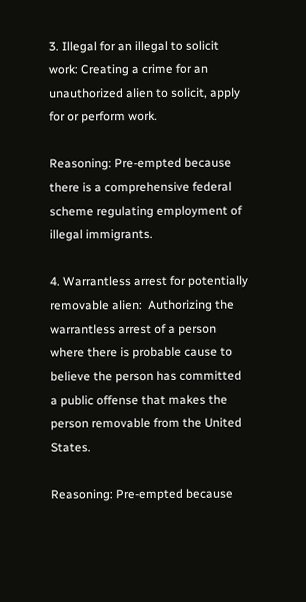3. Illegal for an illegal to solicit work: Creating a crime for an unauthorized alien to solicit, apply for or perform work.

Reasoning: Pre-empted because there is a comprehensive federal scheme regulating employment of illegal immigrants.

4. Warrantless arrest for potentially removable alien:  Authorizing the warrantless arrest of a person where there is probable cause to believe the person has committed a public offense that makes the person removable from the United States.

Reasoning: Pre-empted because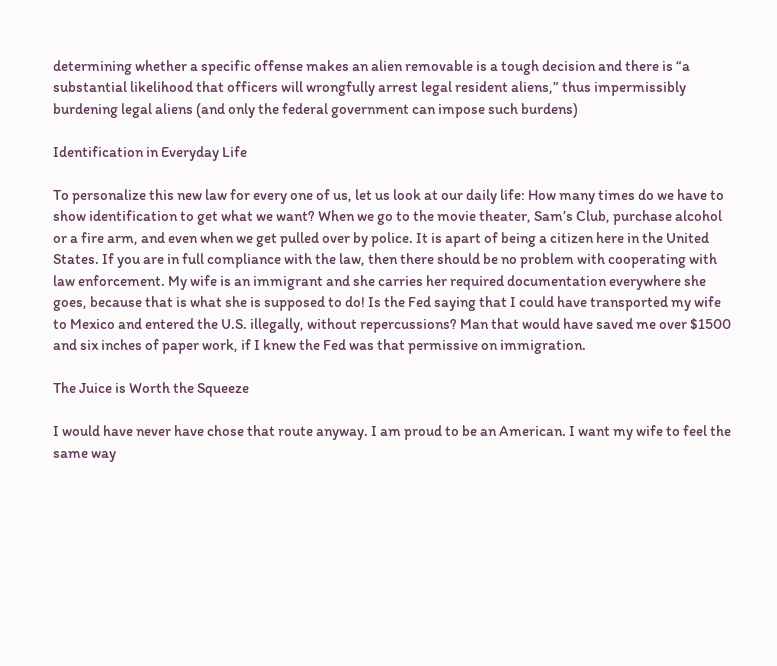determining whether a specific offense makes an alien removable is a tough decision and there is “a substantial likelihood that officers will wrongfully arrest legal resident aliens,” thus impermissibly burdening legal aliens (and only the federal government can impose such burdens)

Identification in Everyday Life

To personalize this new law for every one of us, let us look at our daily life: How many times do we have to show identification to get what we want? When we go to the movie theater, Sam’s Club, purchase alcohol or a fire arm, and even when we get pulled over by police. It is apart of being a citizen here in the United States. If you are in full compliance with the law, then there should be no problem with cooperating with law enforcement. My wife is an immigrant and she carries her required documentation everywhere she goes, because that is what she is supposed to do! Is the Fed saying that I could have transported my wife to Mexico and entered the U.S. illegally, without repercussions? Man that would have saved me over $1500 and six inches of paper work, if I knew the Fed was that permissive on immigration.

The Juice is Worth the Squeeze

I would have never have chose that route anyway. I am proud to be an American. I want my wife to feel the same way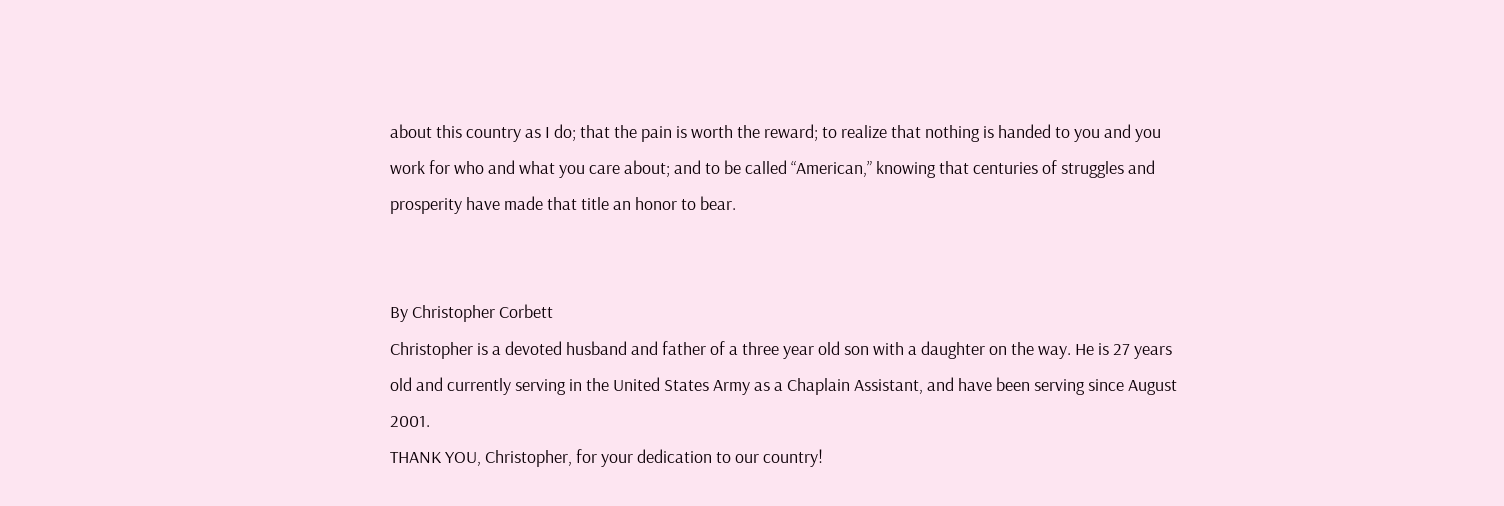about this country as I do; that the pain is worth the reward; to realize that nothing is handed to you and you work for who and what you care about; and to be called “American,” knowing that centuries of struggles and prosperity have made that title an honor to bear.


By Christopher Corbett
Christopher is a devoted husband and father of a three year old son with a daughter on the way. He is 27 years old and currently serving in the United States Army as a Chaplain Assistant, and have been serving since August 2001.
THANK YOU, Christopher, for your dedication to our country!